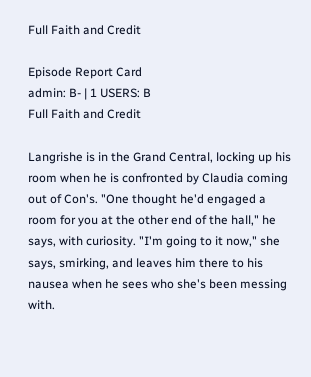Full Faith and Credit

Episode Report Card
admin: B- | 1 USERS: B
Full Faith and Credit

Langrishe is in the Grand Central, locking up his room when he is confronted by Claudia coming out of Con's. "One thought he'd engaged a room for you at the other end of the hall," he says, with curiosity. "I'm going to it now," she says, smirking, and leaves him there to his nausea when he sees who she's been messing with.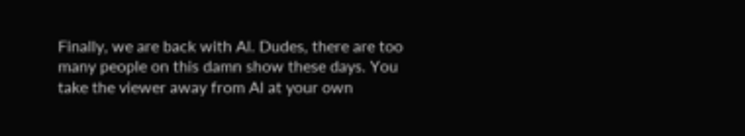Finally, we are back with Al. Dudes, there are too many people on this damn show these days. You take the viewer away from Al at your own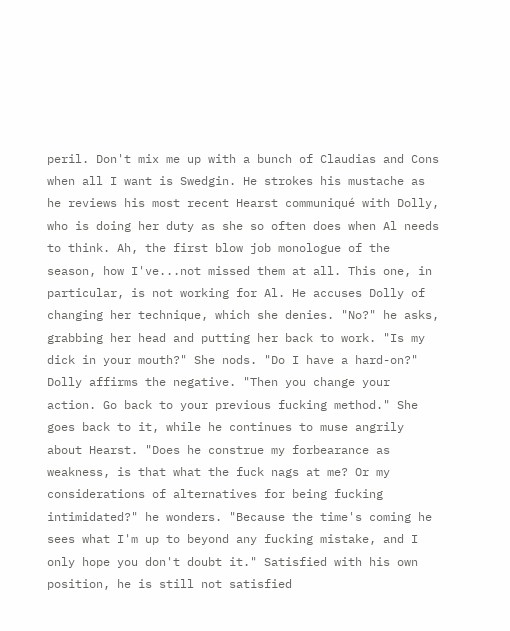peril. Don't mix me up with a bunch of Claudias and Cons when all I want is Swedgin. He strokes his mustache as he reviews his most recent Hearst communiqué with Dolly, who is doing her duty as she so often does when Al needs to think. Ah, the first blow job monologue of the season, how I've...not missed them at all. This one, in particular, is not working for Al. He accuses Dolly of changing her technique, which she denies. "No?" he asks, grabbing her head and putting her back to work. "Is my dick in your mouth?" She nods. "Do I have a hard-on?" Dolly affirms the negative. "Then you change your action. Go back to your previous fucking method." She goes back to it, while he continues to muse angrily about Hearst. "Does he construe my forbearance as weakness, is that what the fuck nags at me? Or my considerations of alternatives for being fucking intimidated?" he wonders. "Because the time's coming he sees what I'm up to beyond any fucking mistake, and I only hope you don't doubt it." Satisfied with his own position, he is still not satisfied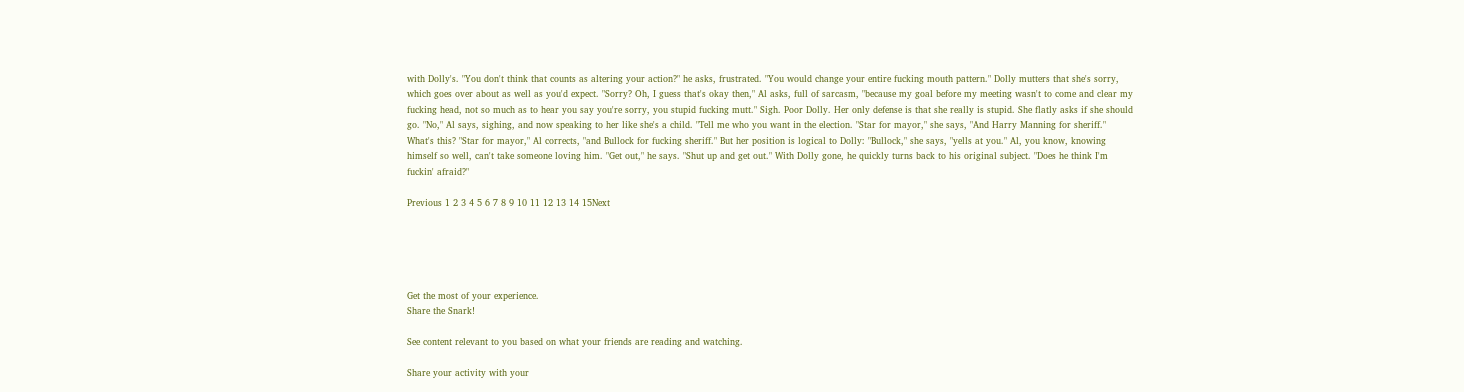with Dolly's. "You don't think that counts as altering your action?" he asks, frustrated. "You would change your entire fucking mouth pattern." Dolly mutters that she's sorry, which goes over about as well as you'd expect. "Sorry? Oh, I guess that's okay then," Al asks, full of sarcasm, "because my goal before my meeting wasn't to come and clear my fucking head, not so much as to hear you say you're sorry, you stupid fucking mutt." Sigh. Poor Dolly. Her only defense is that she really is stupid. She flatly asks if she should go. "No," Al says, sighing, and now speaking to her like she's a child. "Tell me who you want in the election. "Star for mayor," she says, "And Harry Manning for sheriff." What's this? "Star for mayor," Al corrects, "and Bullock for fucking sheriff." But her position is logical to Dolly: "Bullock," she says, "yells at you." Al, you know, knowing himself so well, can't take someone loving him. "Get out," he says. "Shut up and get out." With Dolly gone, he quickly turns back to his original subject. "Does he think I'm fuckin' afraid?"

Previous 1 2 3 4 5 6 7 8 9 10 11 12 13 14 15Next





Get the most of your experience.
Share the Snark!

See content relevant to you based on what your friends are reading and watching.

Share your activity with your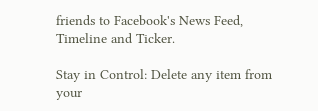friends to Facebook's News Feed, Timeline and Ticker.

Stay in Control: Delete any item from your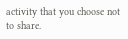activity that you choose not to share.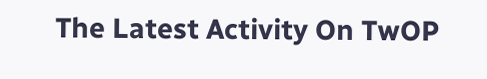The Latest Activity On TwOP